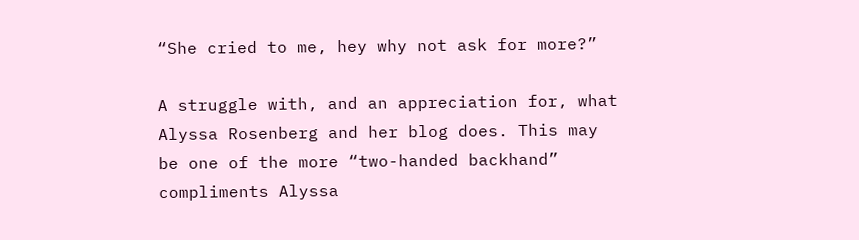“She cried to me, hey why not ask for more?”

A struggle with, and an appreciation for, what Alyssa Rosenberg and her blog does. This may be one of the more “two-handed backhand” compliments Alyssa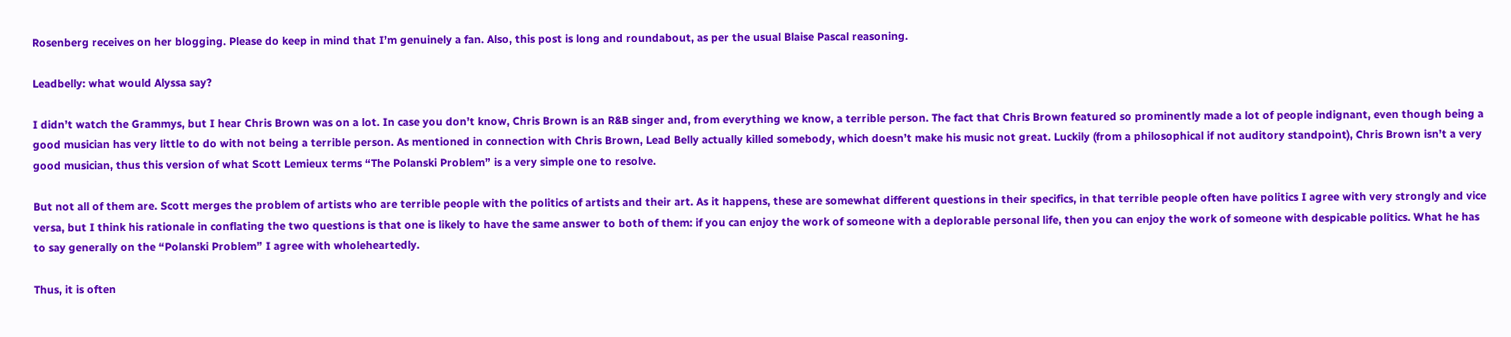Rosenberg receives on her blogging. Please do keep in mind that I’m genuinely a fan. Also, this post is long and roundabout, as per the usual Blaise Pascal reasoning.

Leadbelly: what would Alyssa say?

I didn’t watch the Grammys, but I hear Chris Brown was on a lot. In case you don’t know, Chris Brown is an R&B singer and, from everything we know, a terrible person. The fact that Chris Brown featured so prominently made a lot of people indignant, even though being a good musician has very little to do with not being a terrible person. As mentioned in connection with Chris Brown, Lead Belly actually killed somebody, which doesn’t make his music not great. Luckily (from a philosophical if not auditory standpoint), Chris Brown isn’t a very good musician, thus this version of what Scott Lemieux terms “The Polanski Problem” is a very simple one to resolve.

But not all of them are. Scott merges the problem of artists who are terrible people with the politics of artists and their art. As it happens, these are somewhat different questions in their specifics, in that terrible people often have politics I agree with very strongly and vice versa, but I think his rationale in conflating the two questions is that one is likely to have the same answer to both of them: if you can enjoy the work of someone with a deplorable personal life, then you can enjoy the work of someone with despicable politics. What he has to say generally on the “Polanski Problem” I agree with wholeheartedly.

Thus, it is often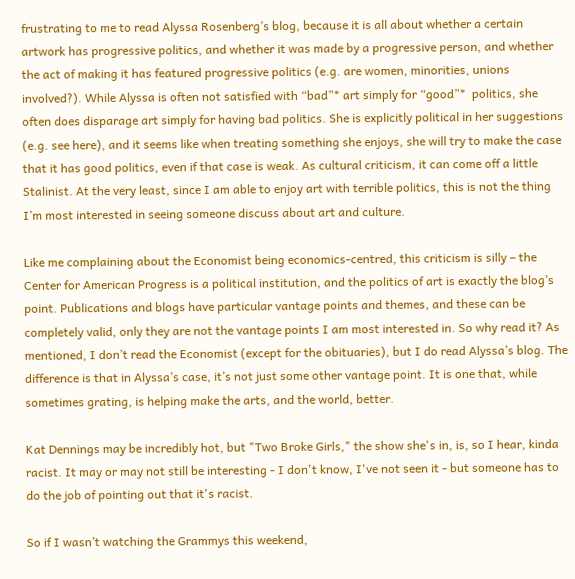frustrating to me to read Alyssa Rosenberg’s blog, because it is all about whether a certain artwork has progressive politics, and whether it was made by a progressive person, and whether the act of making it has featured progressive politics (e.g. are women, minorities, unions involved?). While Alyssa is often not satisfied with “bad”* art simply for “good”*  politics, she often does disparage art simply for having bad politics. She is explicitly political in her suggestions (e.g. see here), and it seems like when treating something she enjoys, she will try to make the case that it has good politics, even if that case is weak. As cultural criticism, it can come off a little Stalinist. At the very least, since I am able to enjoy art with terrible politics, this is not the thing I’m most interested in seeing someone discuss about art and culture.

Like me complaining about the Economist being economics-centred, this criticism is silly – the Center for American Progress is a political institution, and the politics of art is exactly the blog’s point. Publications and blogs have particular vantage points and themes, and these can be completely valid, only they are not the vantage points I am most interested in. So why read it? As mentioned, I don’t read the Economist (except for the obituaries), but I do read Alyssa’s blog. The difference is that in Alyssa’s case, it’s not just some other vantage point. It is one that, while sometimes grating, is helping make the arts, and the world, better.

Kat Dennings may be incredibly hot, but "Two Broke Girls," the show she's in, is, so I hear, kinda racist. It may or may not still be interesting - I don't know, I've not seen it - but someone has to do the job of pointing out that it's racist.

So if I wasn’t watching the Grammys this weekend,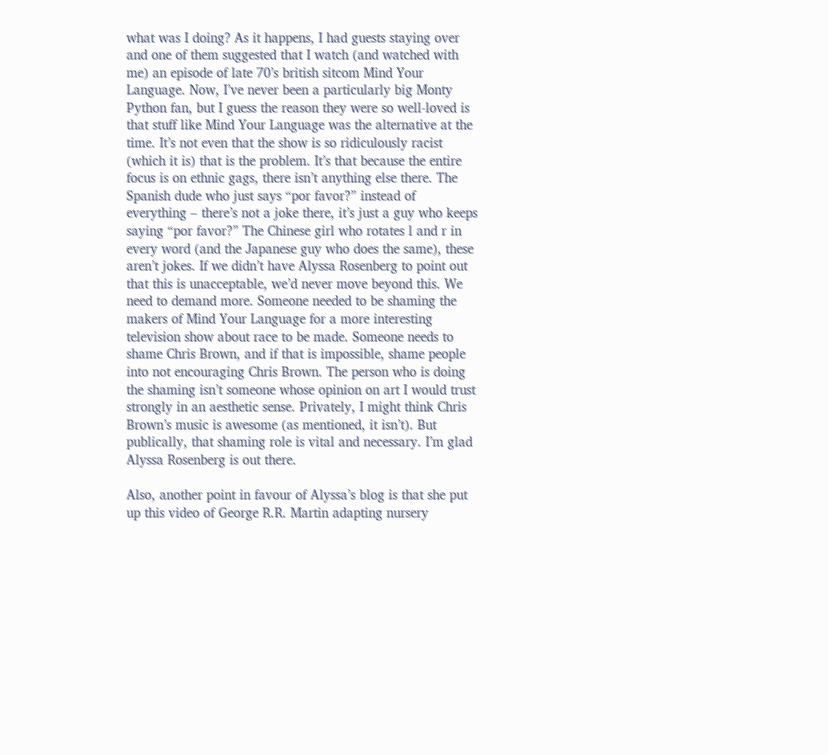what was I doing? As it happens, I had guests staying over and one of them suggested that I watch (and watched with me) an episode of late 70’s british sitcom Mind Your Language. Now, I’ve never been a particularly big Monty Python fan, but I guess the reason they were so well-loved is that stuff like Mind Your Language was the alternative at the time. It’s not even that the show is so ridiculously racist (which it is) that is the problem. It’s that because the entire focus is on ethnic gags, there isn’t anything else there. The Spanish dude who just says “por favor?” instead of everything – there’s not a joke there, it’s just a guy who keeps saying “por favor?” The Chinese girl who rotates l and r in every word (and the Japanese guy who does the same), these aren’t jokes. If we didn’t have Alyssa Rosenberg to point out that this is unacceptable, we’d never move beyond this. We need to demand more. Someone needed to be shaming the makers of Mind Your Language for a more interesting television show about race to be made. Someone needs to shame Chris Brown, and if that is impossible, shame people into not encouraging Chris Brown. The person who is doing the shaming isn’t someone whose opinion on art I would trust strongly in an aesthetic sense. Privately, I might think Chris Brown’s music is awesome (as mentioned, it isn’t). But publically, that shaming role is vital and necessary. I’m glad Alyssa Rosenberg is out there.

Also, another point in favour of Alyssa’s blog is that she put up this video of George R.R. Martin adapting nursery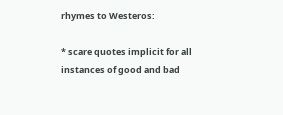rhymes to Westeros:

* scare quotes implicit for all instances of good and bad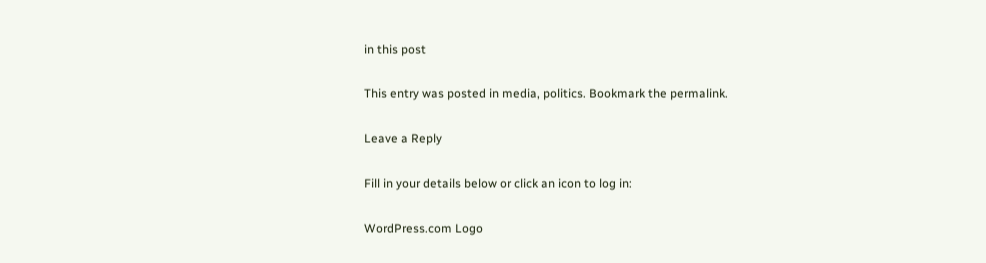in this post

This entry was posted in media, politics. Bookmark the permalink.

Leave a Reply

Fill in your details below or click an icon to log in:

WordPress.com Logo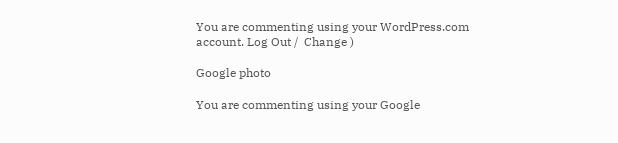You are commenting using your WordPress.com account. Log Out /  Change )

Google photo

You are commenting using your Google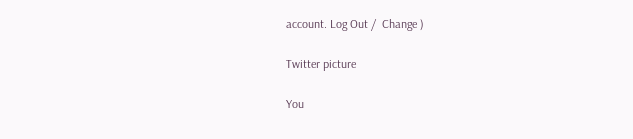account. Log Out /  Change )

Twitter picture

You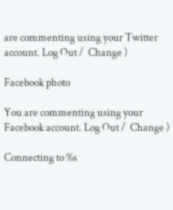are commenting using your Twitter account. Log Out /  Change )

Facebook photo

You are commenting using your Facebook account. Log Out /  Change )

Connecting to %s